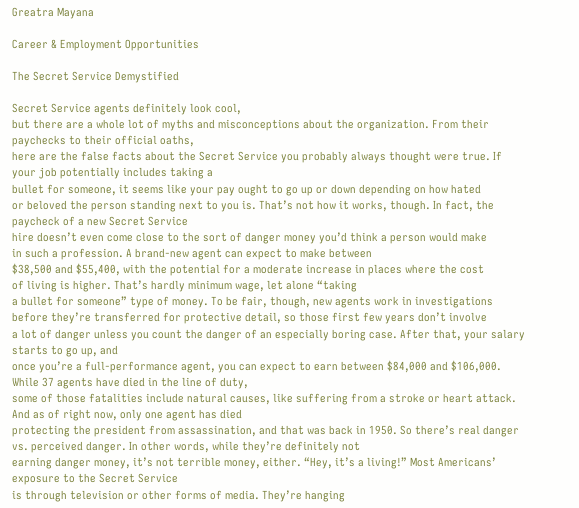Greatra Mayana

Career & Employment Opportunities

The Secret Service Demystified

Secret Service agents definitely look cool,
but there are a whole lot of myths and misconceptions about the organization. From their paychecks to their official oaths,
here are the false facts about the Secret Service you probably always thought were true. If your job potentially includes taking a
bullet for someone, it seems like your pay ought to go up or down depending on how hated
or beloved the person standing next to you is. That’s not how it works, though. In fact, the paycheck of a new Secret Service
hire doesn’t even come close to the sort of danger money you’d think a person would make
in such a profession. A brand-new agent can expect to make between
$38,500 and $55,400, with the potential for a moderate increase in places where the cost
of living is higher. That’s hardly minimum wage, let alone “taking
a bullet for someone” type of money. To be fair, though, new agents work in investigations
before they’re transferred for protective detail, so those first few years don’t involve
a lot of danger unless you count the danger of an especially boring case. After that, your salary starts to go up, and
once you’re a full-performance agent, you can expect to earn between $84,000 and $106,000. While 37 agents have died in the line of duty,
some of those fatalities include natural causes, like suffering from a stroke or heart attack. And as of right now, only one agent has died
protecting the president from assassination, and that was back in 1950. So there’s real danger vs. perceived danger. In other words, while they’re definitely not
earning danger money, it’s not terrible money, either. “Hey, it’s a living!” Most Americans’ exposure to the Secret Service
is through television or other forms of media. They’re hanging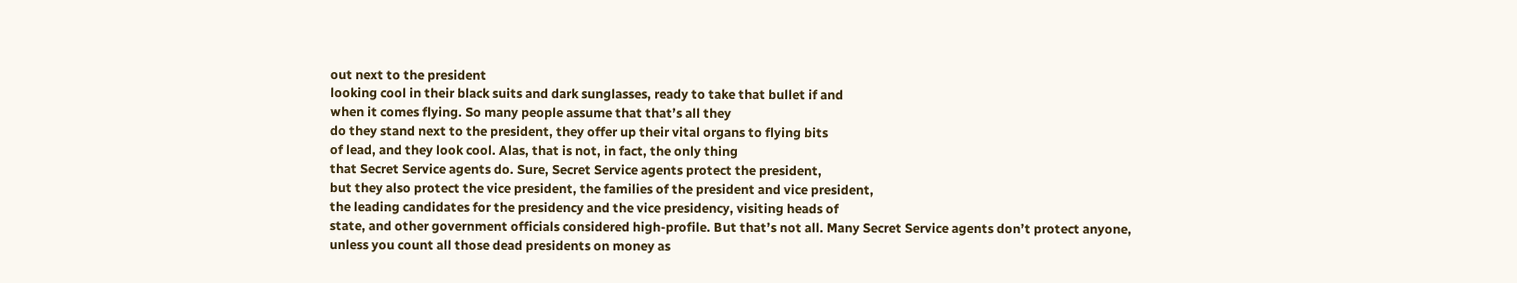out next to the president
looking cool in their black suits and dark sunglasses, ready to take that bullet if and
when it comes flying. So many people assume that that’s all they
do they stand next to the president, they offer up their vital organs to flying bits
of lead, and they look cool. Alas, that is not, in fact, the only thing
that Secret Service agents do. Sure, Secret Service agents protect the president,
but they also protect the vice president, the families of the president and vice president,
the leading candidates for the presidency and the vice presidency, visiting heads of
state, and other government officials considered high-profile. But that’s not all. Many Secret Service agents don’t protect anyone,
unless you count all those dead presidents on money as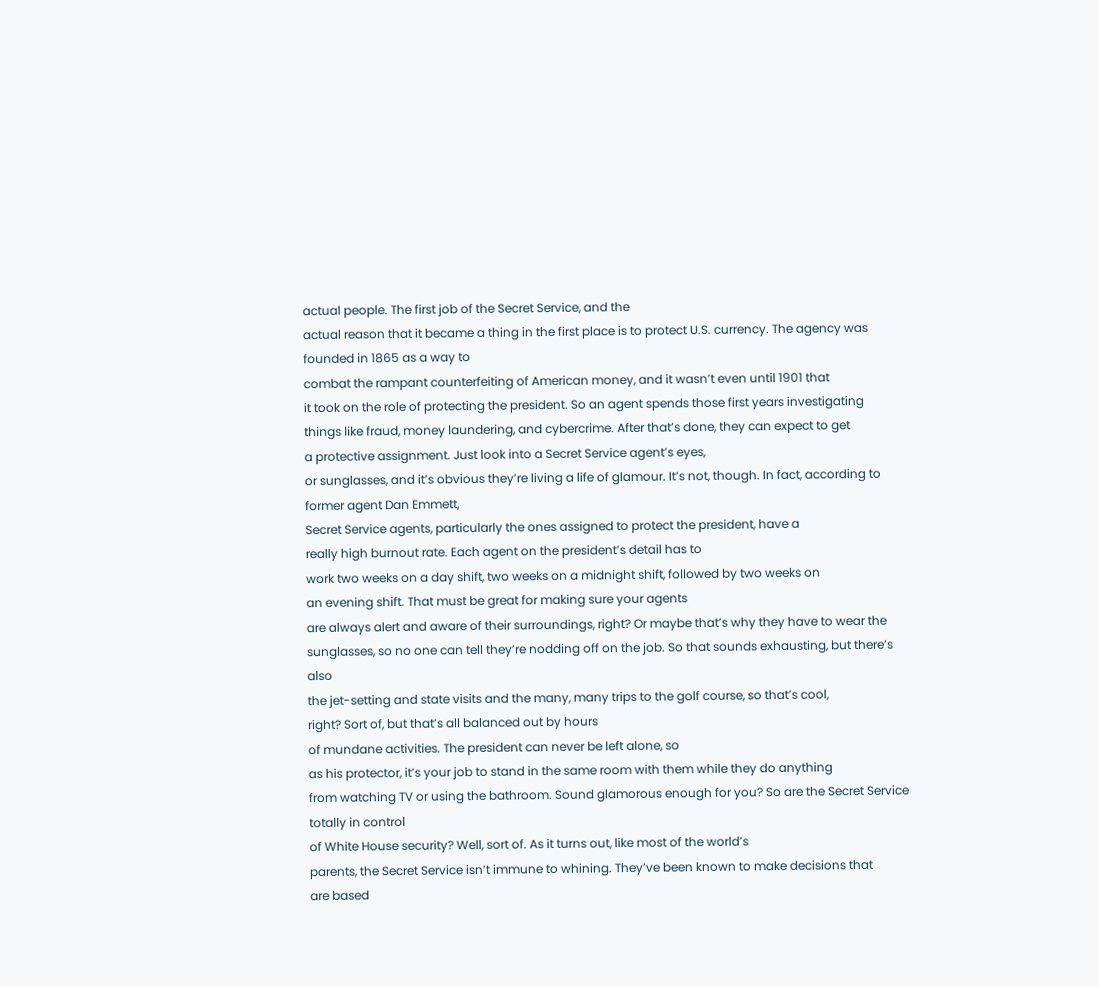actual people. The first job of the Secret Service, and the
actual reason that it became a thing in the first place is to protect U.S. currency. The agency was founded in 1865 as a way to
combat the rampant counterfeiting of American money, and it wasn’t even until 1901 that
it took on the role of protecting the president. So an agent spends those first years investigating
things like fraud, money laundering, and cybercrime. After that’s done, they can expect to get
a protective assignment. Just look into a Secret Service agent’s eyes,
or sunglasses, and it’s obvious they’re living a life of glamour. It’s not, though. In fact, according to former agent Dan Emmett,
Secret Service agents, particularly the ones assigned to protect the president, have a
really high burnout rate. Each agent on the president’s detail has to
work two weeks on a day shift, two weeks on a midnight shift, followed by two weeks on
an evening shift. That must be great for making sure your agents
are always alert and aware of their surroundings, right? Or maybe that’s why they have to wear the
sunglasses, so no one can tell they’re nodding off on the job. So that sounds exhausting, but there’s also
the jet-setting and state visits and the many, many trips to the golf course, so that’s cool,
right? Sort of, but that’s all balanced out by hours
of mundane activities. The president can never be left alone, so
as his protector, it’s your job to stand in the same room with them while they do anything
from watching TV or using the bathroom. Sound glamorous enough for you? So are the Secret Service totally in control
of White House security? Well, sort of. As it turns out, like most of the world’s
parents, the Secret Service isn’t immune to whining. They’ve been known to make decisions that
are based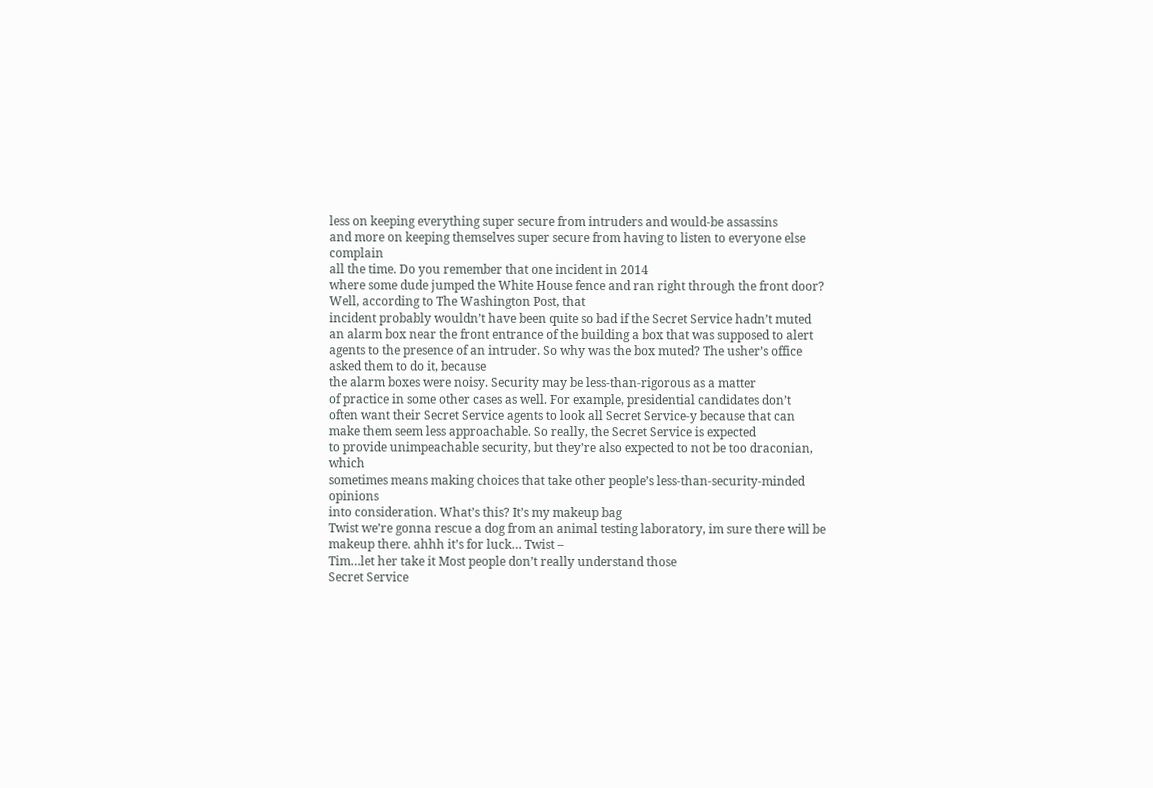less on keeping everything super secure from intruders and would-be assassins
and more on keeping themselves super secure from having to listen to everyone else complain
all the time. Do you remember that one incident in 2014
where some dude jumped the White House fence and ran right through the front door? Well, according to The Washington Post, that
incident probably wouldn’t have been quite so bad if the Secret Service hadn’t muted
an alarm box near the front entrance of the building a box that was supposed to alert
agents to the presence of an intruder. So why was the box muted? The usher’s office asked them to do it, because
the alarm boxes were noisy. Security may be less-than-rigorous as a matter
of practice in some other cases as well. For example, presidential candidates don’t
often want their Secret Service agents to look all Secret Service-y because that can
make them seem less approachable. So really, the Secret Service is expected
to provide unimpeachable security, but they’re also expected to not be too draconian, which
sometimes means making choices that take other people’s less-than-security-minded opinions
into consideration. What’s this? It’s my makeup bag
Twist we’re gonna rescue a dog from an animal testing laboratory, im sure there will be
makeup there. ahhh it’s for luck… Twist –
Tim…let her take it Most people don’t really understand those
Secret Service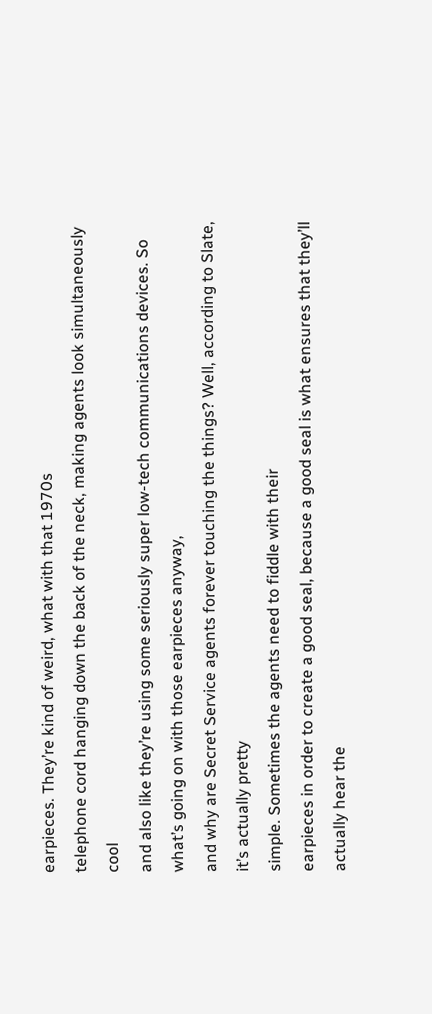earpieces. They’re kind of weird, what with that 1970s
telephone cord hanging down the back of the neck, making agents look simultaneously cool
and also like they’re using some seriously super low-tech communications devices. So what’s going on with those earpieces anyway,
and why are Secret Service agents forever touching the things? Well, according to Slate, it’s actually pretty
simple. Sometimes the agents need to fiddle with their
earpieces in order to create a good seal, because a good seal is what ensures that they’ll
actually hear the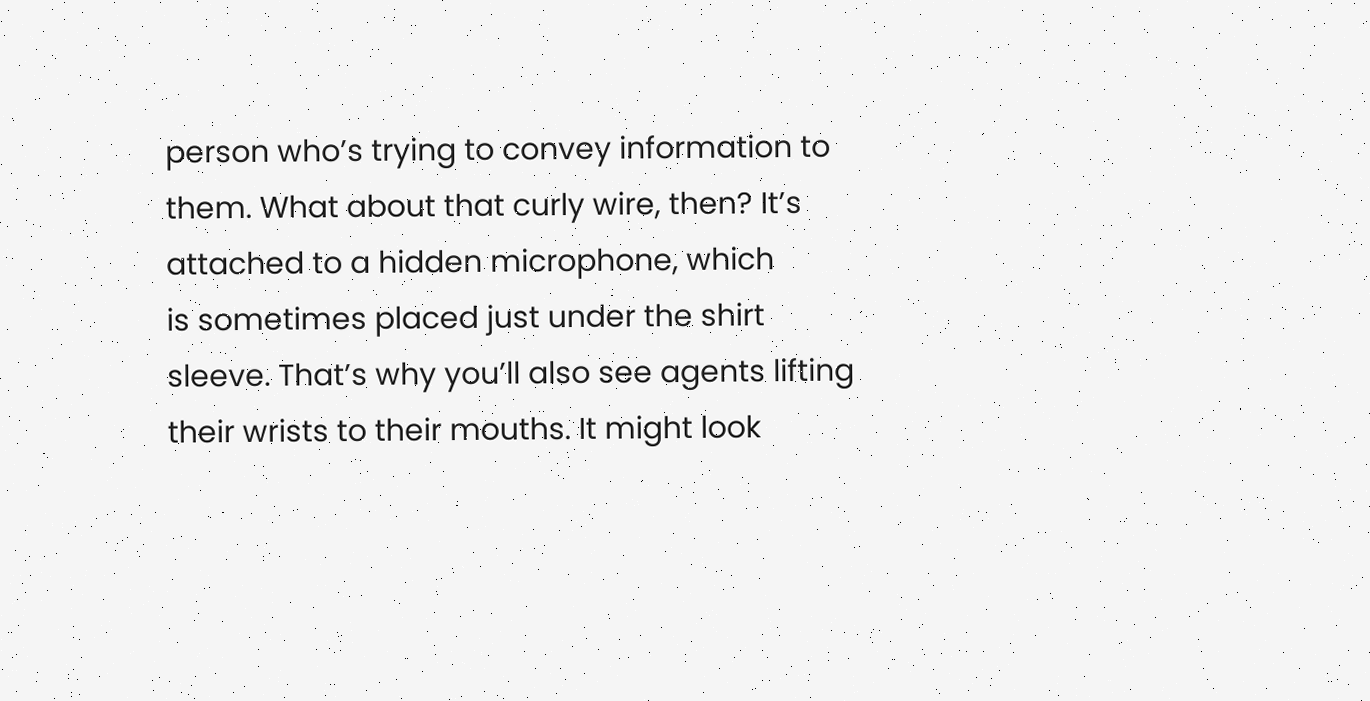person who’s trying to convey information to them. What about that curly wire, then? It’s attached to a hidden microphone, which
is sometimes placed just under the shirt sleeve. That’s why you’ll also see agents lifting
their wrists to their mouths. It might look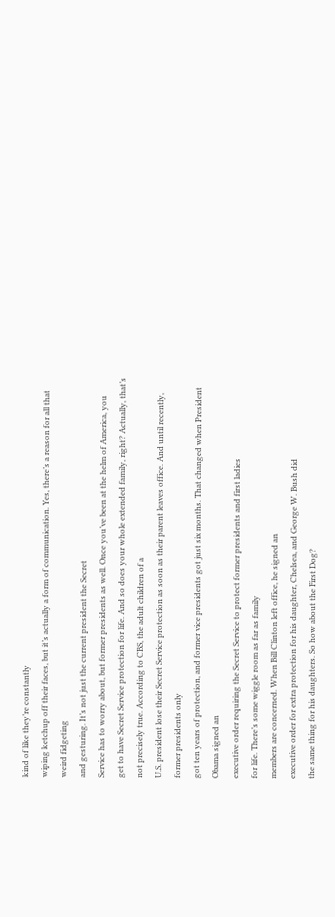kind of like they’re constantly
wiping ketchup off their faces, but it’s actually a form of communication. Yes, there’s a reason for all that weird fidgeting
and gesturing. It’s not just the current president the Secret
Service has to worry about, but former presidents as well. Once you’ve been at the helm of America, you
get to have Secret Service protection for life. And so does your whole extended family, right? Actually, that’s not precisely true. According to CBS, the adult children of a
U.S. president lose their Secret Service protection as soon as their parent leaves office. And until recently, former presidents only
got ten years of protection, and former vice presidents got just six months. That changed when President Obama signed an
executive order requiring the Secret Service to protect former presidents and first ladies
for life. There’s some wiggle room as far as family
members are concerned. When Bill Clinton left office, he signed an
executive order for extra protection for his daughter, Chelsea, and George W. Bush did
the same thing for his daughters. So how about the First Dog?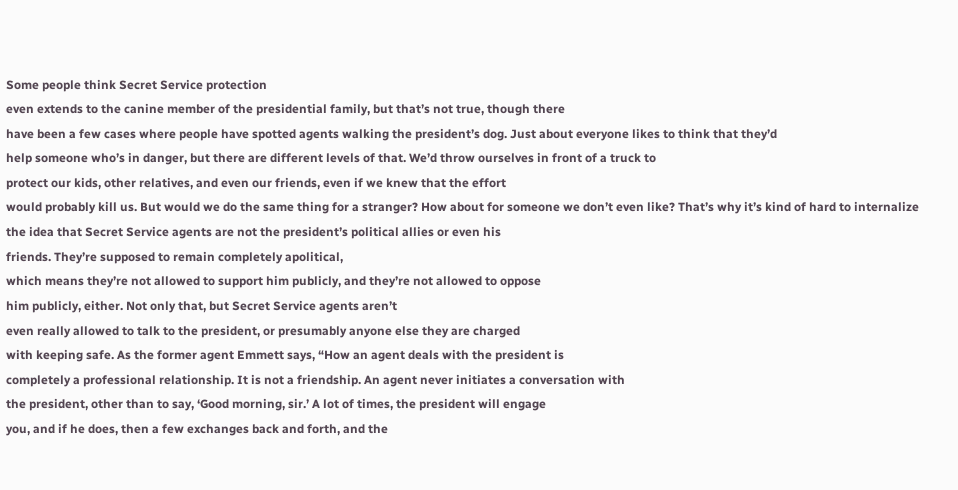Some people think Secret Service protection
even extends to the canine member of the presidential family, but that’s not true, though there
have been a few cases where people have spotted agents walking the president’s dog. Just about everyone likes to think that they’d
help someone who’s in danger, but there are different levels of that. We’d throw ourselves in front of a truck to
protect our kids, other relatives, and even our friends, even if we knew that the effort
would probably kill us. But would we do the same thing for a stranger? How about for someone we don’t even like? That’s why it’s kind of hard to internalize
the idea that Secret Service agents are not the president’s political allies or even his
friends. They’re supposed to remain completely apolitical,
which means they’re not allowed to support him publicly, and they’re not allowed to oppose
him publicly, either. Not only that, but Secret Service agents aren’t
even really allowed to talk to the president, or presumably anyone else they are charged
with keeping safe. As the former agent Emmett says, “How an agent deals with the president is
completely a professional relationship. It is not a friendship. An agent never initiates a conversation with
the president, other than to say, ‘Good morning, sir.’ A lot of times, the president will engage
you, and if he does, then a few exchanges back and forth, and the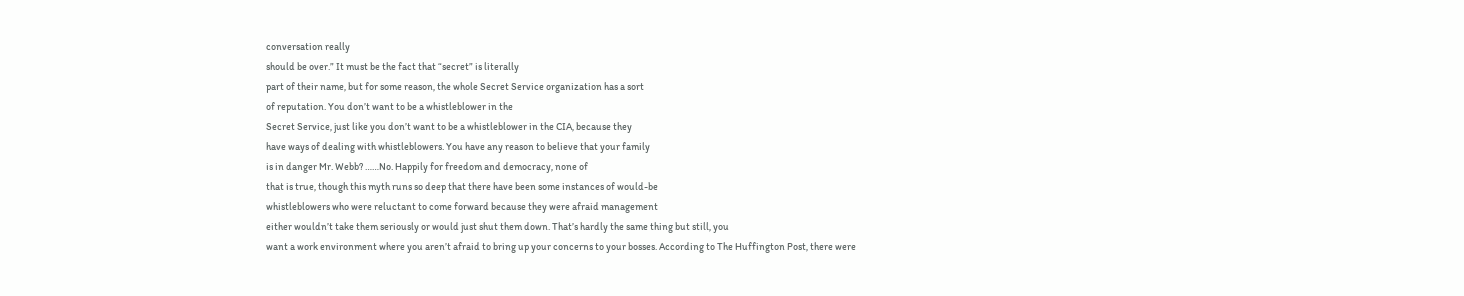conversation really
should be over.” It must be the fact that “secret” is literally
part of their name, but for some reason, the whole Secret Service organization has a sort
of reputation. You don’t want to be a whistleblower in the
Secret Service, just like you don’t want to be a whistleblower in the CIA, because they
have ways of dealing with whistleblowers. You have any reason to believe that your family
is in danger Mr. Webb? ……No. Happily for freedom and democracy, none of
that is true, though this myth runs so deep that there have been some instances of would-be
whistleblowers who were reluctant to come forward because they were afraid management
either wouldn’t take them seriously or would just shut them down. That’s hardly the same thing but still, you
want a work environment where you aren’t afraid to bring up your concerns to your bosses. According to The Huffington Post, there were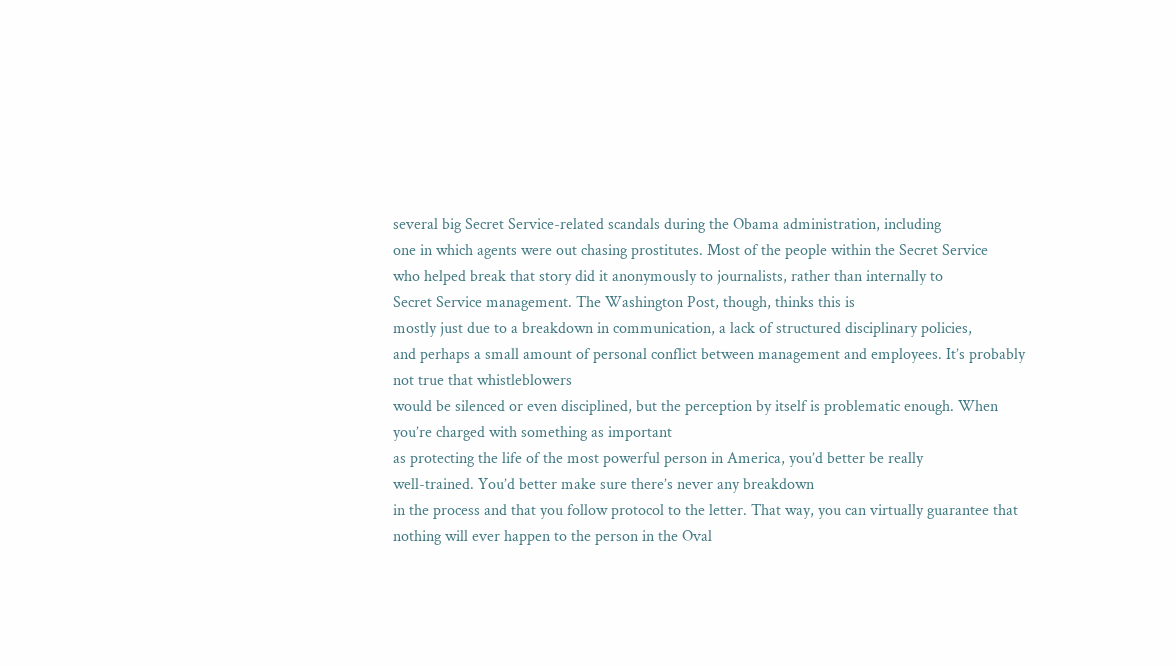several big Secret Service-related scandals during the Obama administration, including
one in which agents were out chasing prostitutes. Most of the people within the Secret Service
who helped break that story did it anonymously to journalists, rather than internally to
Secret Service management. The Washington Post, though, thinks this is
mostly just due to a breakdown in communication, a lack of structured disciplinary policies,
and perhaps a small amount of personal conflict between management and employees. It’s probably not true that whistleblowers
would be silenced or even disciplined, but the perception by itself is problematic enough. When you’re charged with something as important
as protecting the life of the most powerful person in America, you’d better be really
well-trained. You’d better make sure there’s never any breakdown
in the process and that you follow protocol to the letter. That way, you can virtually guarantee that
nothing will ever happen to the person in the Oval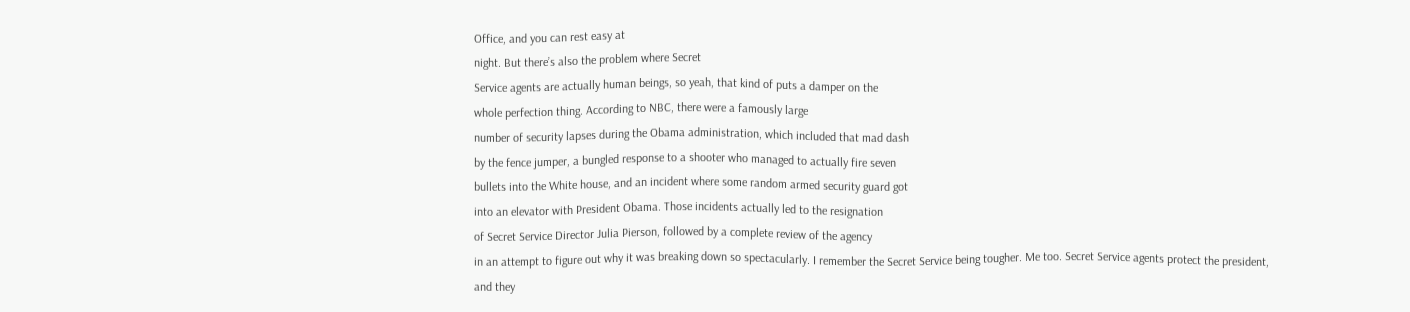Office, and you can rest easy at
night. But there’s also the problem where Secret
Service agents are actually human beings, so yeah, that kind of puts a damper on the
whole perfection thing. According to NBC, there were a famously large
number of security lapses during the Obama administration, which included that mad dash
by the fence jumper, a bungled response to a shooter who managed to actually fire seven
bullets into the White house, and an incident where some random armed security guard got
into an elevator with President Obama. Those incidents actually led to the resignation
of Secret Service Director Julia Pierson, followed by a complete review of the agency
in an attempt to figure out why it was breaking down so spectacularly. I remember the Secret Service being tougher. Me too. Secret Service agents protect the president,
and they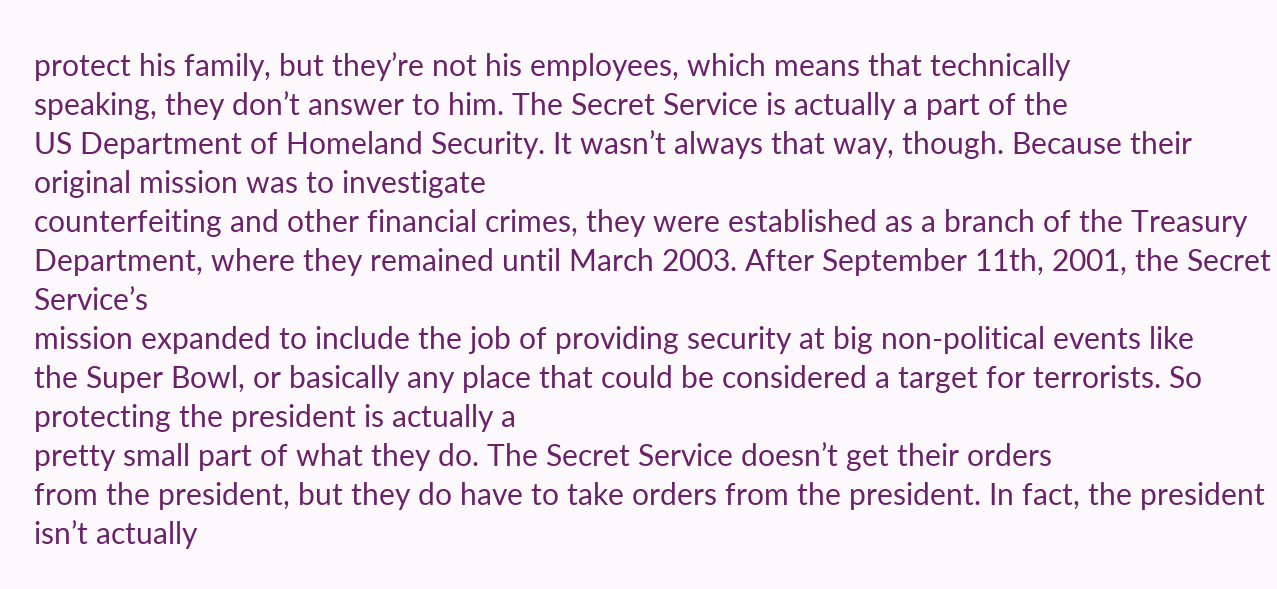protect his family, but they’re not his employees, which means that technically
speaking, they don’t answer to him. The Secret Service is actually a part of the
US Department of Homeland Security. It wasn’t always that way, though. Because their original mission was to investigate
counterfeiting and other financial crimes, they were established as a branch of the Treasury
Department, where they remained until March 2003. After September 11th, 2001, the Secret Service’s
mission expanded to include the job of providing security at big non-political events like
the Super Bowl, or basically any place that could be considered a target for terrorists. So protecting the president is actually a
pretty small part of what they do. The Secret Service doesn’t get their orders
from the president, but they do have to take orders from the president. In fact, the president isn’t actually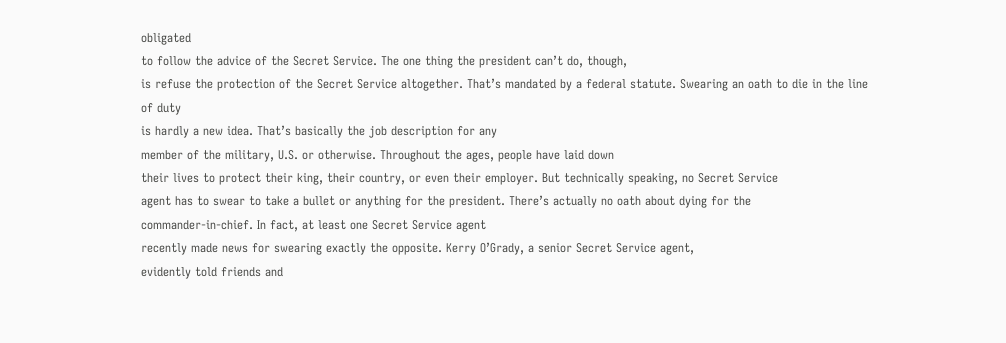obligated
to follow the advice of the Secret Service. The one thing the president can’t do, though,
is refuse the protection of the Secret Service altogether. That’s mandated by a federal statute. Swearing an oath to die in the line of duty
is hardly a new idea. That’s basically the job description for any
member of the military, U.S. or otherwise. Throughout the ages, people have laid down
their lives to protect their king, their country, or even their employer. But technically speaking, no Secret Service
agent has to swear to take a bullet or anything for the president. There’s actually no oath about dying for the
commander-in-chief. In fact, at least one Secret Service agent
recently made news for swearing exactly the opposite. Kerry O’Grady, a senior Secret Service agent,
evidently told friends and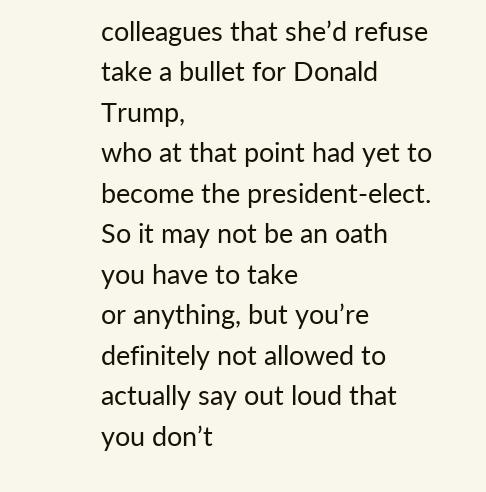colleagues that she’d refuse take a bullet for Donald Trump,
who at that point had yet to become the president-elect. So it may not be an oath you have to take
or anything, but you’re definitely not allowed to actually say out loud that you don’t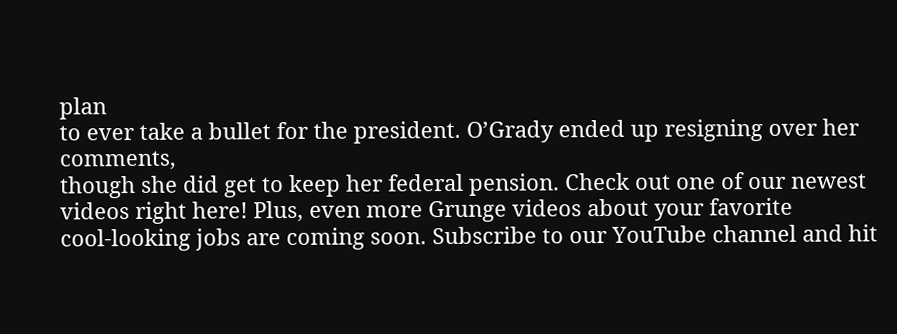plan
to ever take a bullet for the president. O’Grady ended up resigning over her comments,
though she did get to keep her federal pension. Check out one of our newest videos right here! Plus, even more Grunge videos about your favorite
cool-looking jobs are coming soon. Subscribe to our YouTube channel and hit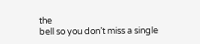the
bell so you don’t miss a single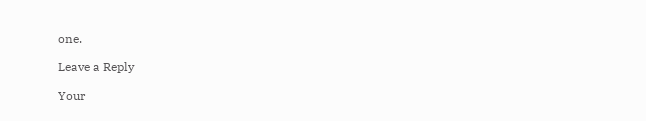one.

Leave a Reply

Your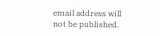email address will not be published.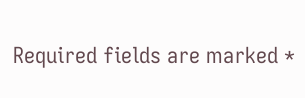Required fields are marked *